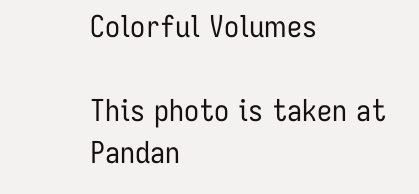Colorful Volumes

This photo is taken at Pandan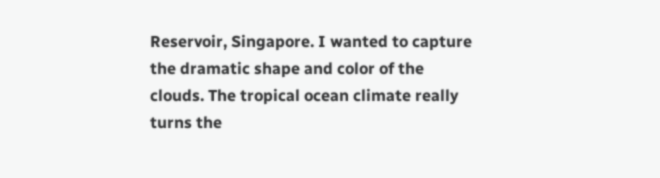Reservoir, Singapore. I wanted to capture the dramatic shape and color of the clouds. The tropical ocean climate really turns the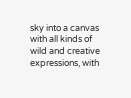sky into a canvas with all kinds of wild and creative expressions, with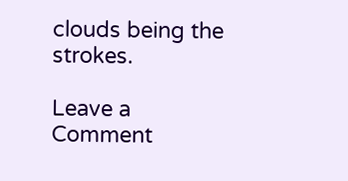clouds being the strokes.

Leave a Comment